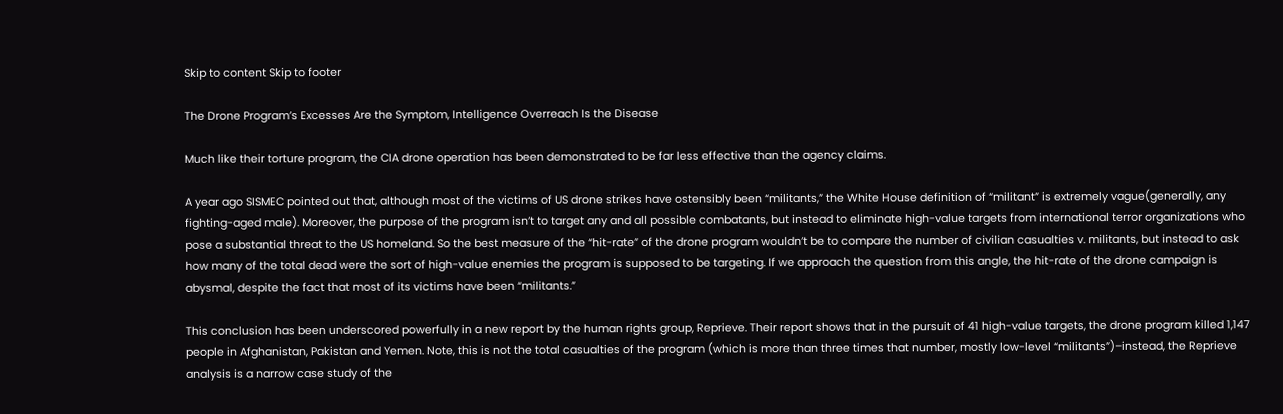Skip to content Skip to footer

The Drone Program’s Excesses Are the Symptom, Intelligence Overreach Is the Disease

Much like their torture program, the CIA drone operation has been demonstrated to be far less effective than the agency claims.

A year ago SISMEC pointed out that, although most of the victims of US drone strikes have ostensibly been “militants,” the White House definition of “militant” is extremely vague(generally, any fighting-aged male). Moreover, the purpose of the program isn’t to target any and all possible combatants, but instead to eliminate high-value targets from international terror organizations who pose a substantial threat to the US homeland. So the best measure of the “hit-rate” of the drone program wouldn’t be to compare the number of civilian casualties v. militants, but instead to ask how many of the total dead were the sort of high-value enemies the program is supposed to be targeting. If we approach the question from this angle, the hit-rate of the drone campaign is abysmal, despite the fact that most of its victims have been “militants.”

This conclusion has been underscored powerfully in a new report by the human rights group, Reprieve. Their report shows that in the pursuit of 41 high-value targets, the drone program killed 1,147 people in Afghanistan, Pakistan and Yemen. Note, this is not the total casualties of the program (which is more than three times that number, mostly low-level “militants”)–instead, the Reprieve analysis is a narrow case study of the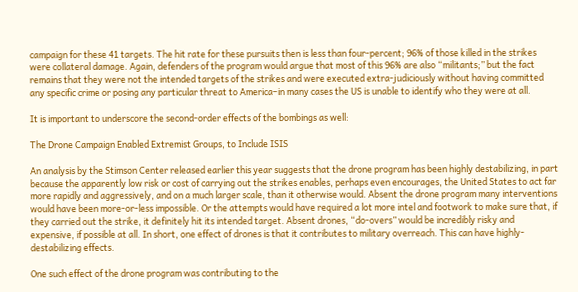campaign for these 41 targets. The hit rate for these pursuits then is less than four-percent; 96% of those killed in the strikes were collateral damage. Again, defenders of the program would argue that most of this 96% are also “militants;” but the fact remains that they were not the intended targets of the strikes and were executed extra-judiciously without having committed any specific crime or posing any particular threat to America–in many cases the US is unable to identify who they were at all.

It is important to underscore the second-order effects of the bombings as well:

The Drone Campaign Enabled Extremist Groups, to Include ISIS

An analysis by the Stimson Center released earlier this year suggests that the drone program has been highly destabilizing, in part because the apparently low risk or cost of carrying out the strikes enables, perhaps even encourages, the United States to act far more rapidly and aggressively, and on a much larger scale, than it otherwise would. Absent the drone program many interventions would have been more-or-less impossible. Or the attempts would have required a lot more intel and footwork to make sure that, if they carried out the strike, it definitely hit its intended target. Absent drones, “do-overs” would be incredibly risky and expensive, if possible at all. In short, one effect of drones is that it contributes to military overreach. This can have highly-destabilizing effects.

One such effect of the drone program was contributing to the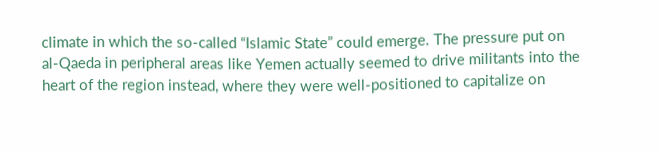climate in which the so-called “Islamic State” could emerge. The pressure put on al-Qaeda in peripheral areas like Yemen actually seemed to drive militants into the heart of the region instead, where they were well-positioned to capitalize on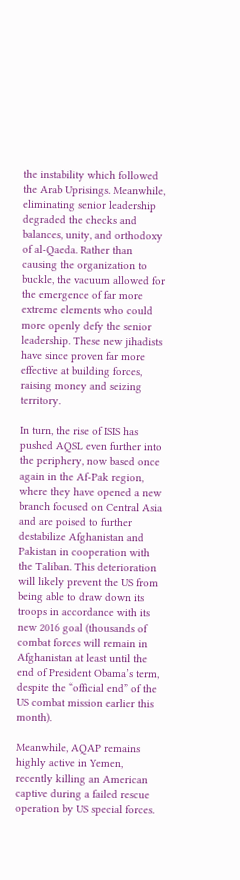the instability which followed the Arab Uprisings. Meanwhile, eliminating senior leadership degraded the checks and balances, unity, and orthodoxy of al-Qaeda. Rather than causing the organization to buckle, the vacuum allowed for the emergence of far more extreme elements who could more openly defy the senior leadership. These new jihadists have since proven far more effective at building forces, raising money and seizing territory.

In turn, the rise of ISIS has pushed AQSL even further into the periphery, now based once again in the Af-Pak region, where they have opened a new branch focused on Central Asia and are poised to further destabilize Afghanistan and Pakistan in cooperation with the Taliban. This deterioration will likely prevent the US from being able to draw down its troops in accordance with its new 2016 goal (thousands of combat forces will remain in Afghanistan at least until the end of President Obama’s term, despite the “official end” of the US combat mission earlier this month).

Meanwhile, AQAP remains highly active in Yemen, recently killing an American captive during a failed rescue operation by US special forces.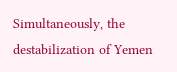Simultaneously, the destabilization of Yemen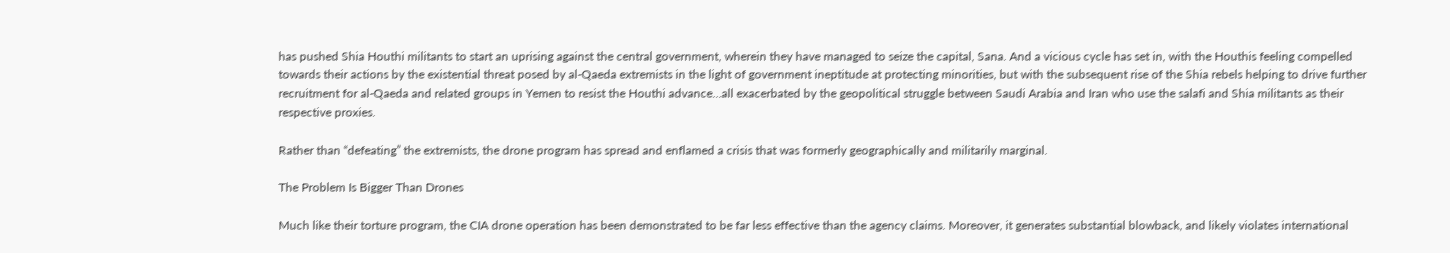has pushed Shia Houthi militants to start an uprising against the central government, wherein they have managed to seize the capital, Sana. And a vicious cycle has set in, with the Houthis feeling compelled towards their actions by the existential threat posed by al-Qaeda extremists in the light of government ineptitude at protecting minorities, but with the subsequent rise of the Shia rebels helping to drive further recruitment for al-Qaeda and related groups in Yemen to resist the Houthi advance…all exacerbated by the geopolitical struggle between Saudi Arabia and Iran who use the salafi and Shia militants as their respective proxies.

Rather than “defeating” the extremists, the drone program has spread and enflamed a crisis that was formerly geographically and militarily marginal.

The Problem Is Bigger Than Drones

Much like their torture program, the CIA drone operation has been demonstrated to be far less effective than the agency claims. Moreover, it generates substantial blowback, and likely violates international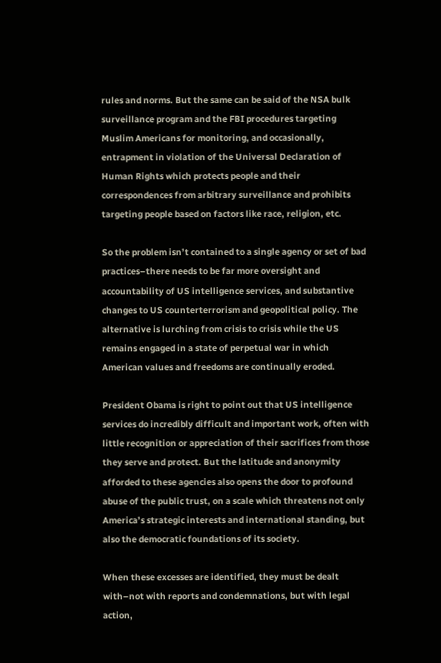rules and norms. But the same can be said of the NSA bulk surveillance program and the FBI procedures targeting Muslim Americans for monitoring, and occasionally, entrapment in violation of the Universal Declaration of Human Rights which protects people and their correspondences from arbitrary surveillance and prohibits targeting people based on factors like race, religion, etc.

So the problem isn’t contained to a single agency or set of bad practices–there needs to be far more oversight and accountability of US intelligence services, and substantive changes to US counterterrorism and geopolitical policy. The alternative is lurching from crisis to crisis while the US remains engaged in a state of perpetual war in which American values and freedoms are continually eroded.

President Obama is right to point out that US intelligence services do incredibly difficult and important work, often with little recognition or appreciation of their sacrifices from those they serve and protect. But the latitude and anonymity afforded to these agencies also opens the door to profound abuse of the public trust, on a scale which threatens not only America’s strategic interests and international standing, but also the democratic foundations of its society.

When these excesses are identified, they must be dealt with–not with reports and condemnations, but with legal action,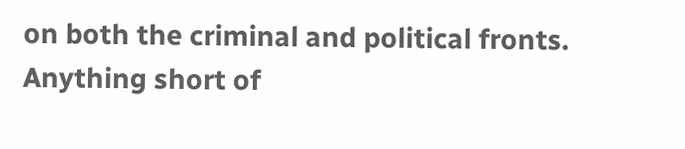on both the criminal and political fronts. Anything short of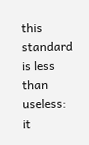this standard is less than useless: it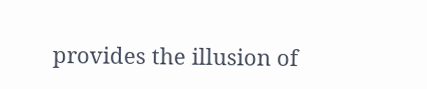provides the illusion of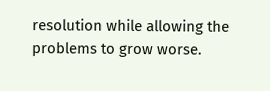resolution while allowing the problems to grow worse.